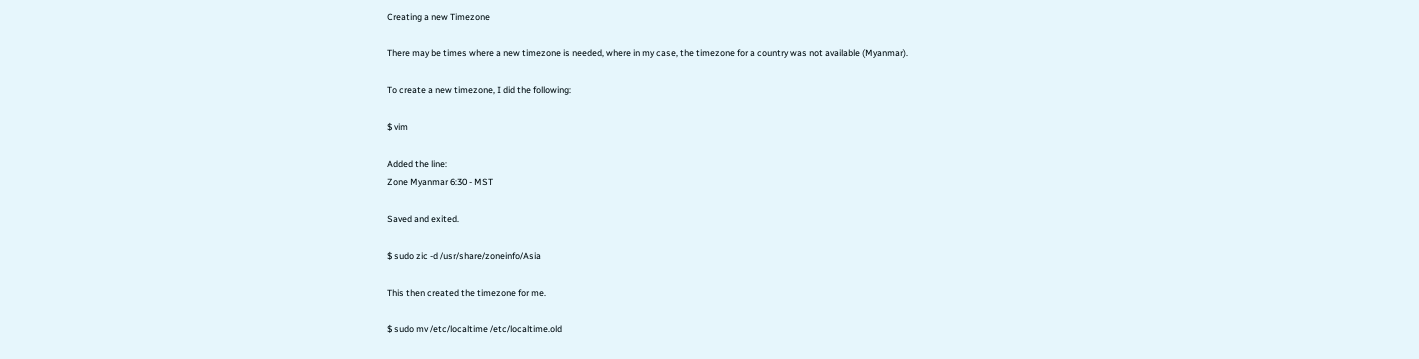Creating a new Timezone

There may be times where a new timezone is needed, where in my case, the timezone for a country was not available (Myanmar).

To create a new timezone, I did the following:

$ vim

Added the line:
Zone Myanmar 6:30 - MST

Saved and exited.

$ sudo zic -d /usr/share/zoneinfo/Asia

This then created the timezone for me.

$ sudo mv /etc/localtime /etc/localtime.old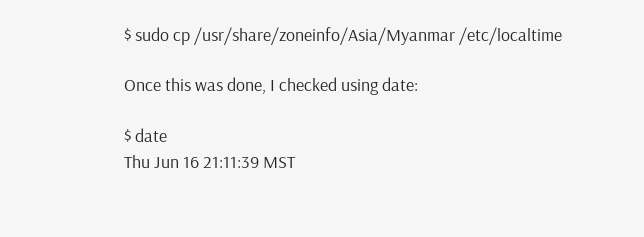$ sudo cp /usr/share/zoneinfo/Asia/Myanmar /etc/localtime

Once this was done, I checked using date:

$ date
Thu Jun 16 21:11:39 MST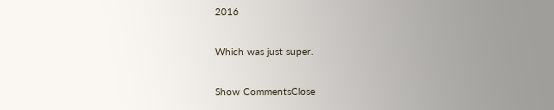2016

Which was just super.

Show CommentsClose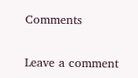Comments

Leave a comment